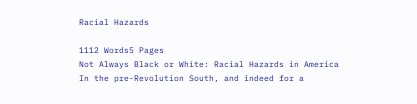Racial Hazards

1112 Words5 Pages
Not Always Black or White: Racial Hazards in America
In the pre-Revolution South, and indeed for a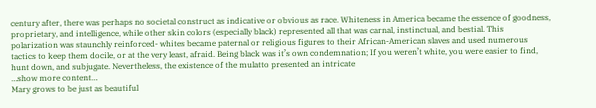century after, there was perhaps no societal construct as indicative or obvious as race. Whiteness in America became the essence of goodness, proprietary, and intelligence, while other skin colors (especially black) represented all that was carnal, instinctual, and bestial. This polarization was staunchly reinforced- whites became paternal or religious figures to their African-American slaves and used numerous tactics to keep them docile, or at the very least, afraid. Being black was it’s own condemnation; If you weren’t white, you were easier to find, hunt down, and subjugate. Nevertheless, the existence of the mulatto presented an intricate
…show more content…
Mary grows to be just as beautiful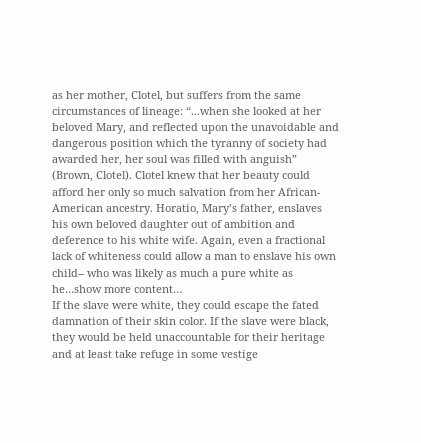as her mother, Clotel, but suffers from the same circumstances of lineage: “...when she looked at her beloved Mary, and reflected upon the unavoidable and dangerous position which the tyranny of society had awarded her, her soul was filled with anguish” (Brown, Clotel). Clotel knew that her beauty could afford her only so much salvation from her African-American ancestry. Horatio, Mary’s father, enslaves his own beloved daughter out of ambition and deference to his white wife. Again, even a fractional lack of whiteness could allow a man to enslave his own child-- who was likely as much a pure white as he…show more content…
If the slave were white, they could escape the fated damnation of their skin color. If the slave were black, they would be held unaccountable for their heritage and at least take refuge in some vestige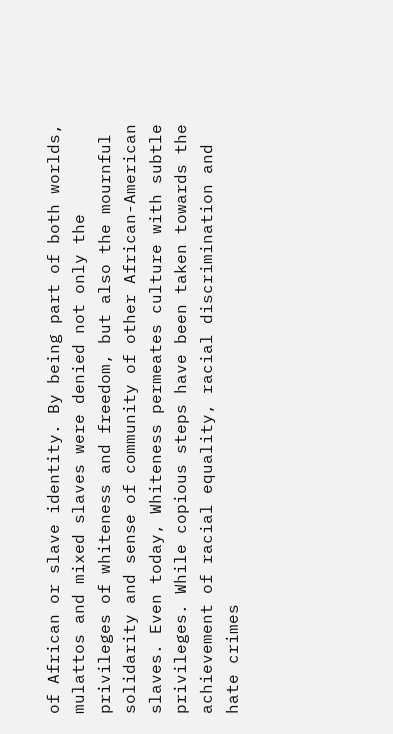of African or slave identity. By being part of both worlds, mulattos and mixed slaves were denied not only the privileges of whiteness and freedom, but also the mournful solidarity and sense of community of other African-American slaves. Even today, Whiteness permeates culture with subtle privileges. While copious steps have been taken towards the achievement of racial equality, racial discrimination and hate crimes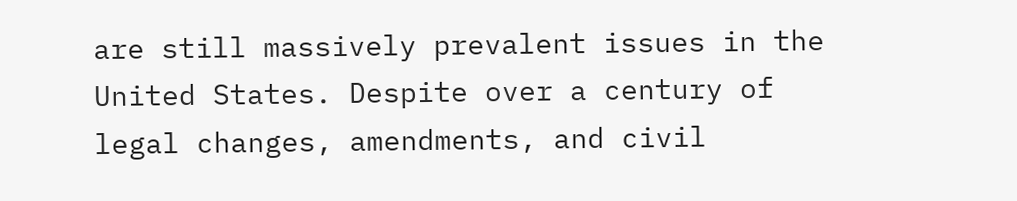are still massively prevalent issues in the United States. Despite over a century of legal changes, amendments, and civil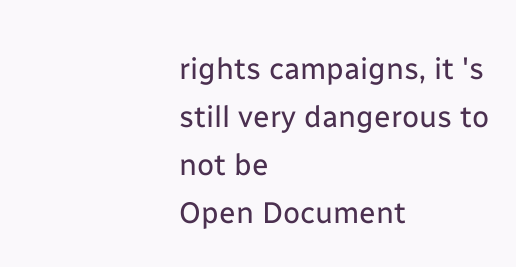rights campaigns, it 's still very dangerous to not be
Open Document